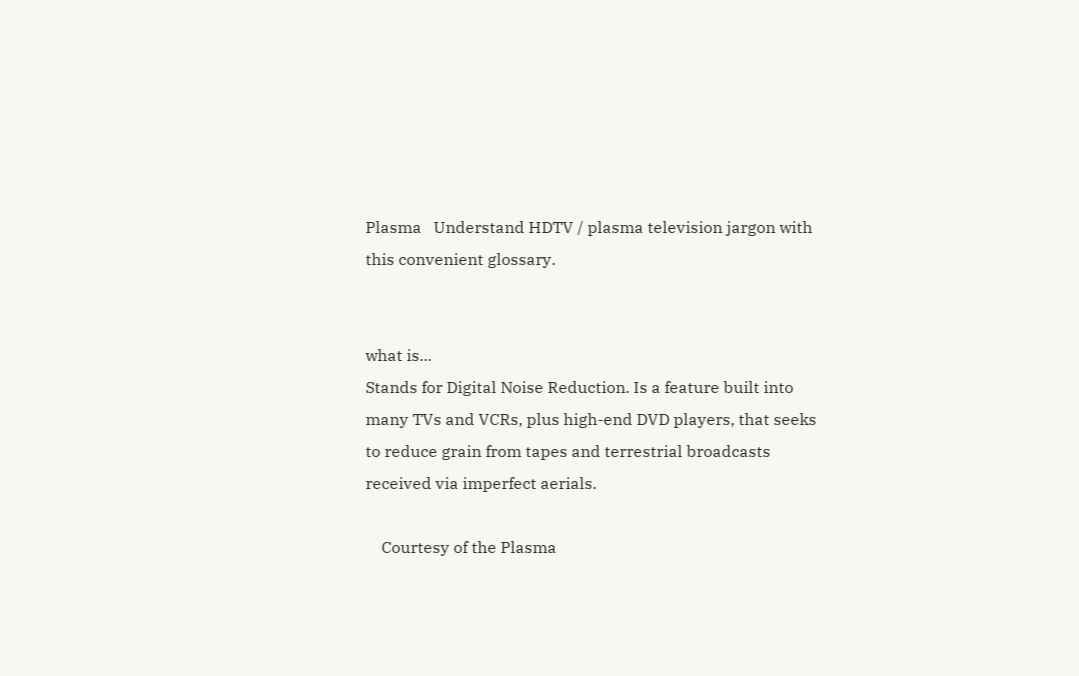Plasma   Understand HDTV / plasma television jargon with this convenient glossary.


what is...
Stands for Digital Noise Reduction. Is a feature built into many TVs and VCRs, plus high-end DVD players, that seeks to reduce grain from tapes and terrestrial broadcasts received via imperfect aerials.

    Courtesy of the Plasma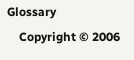Glossary
    Copyright © 2006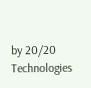by 20/20 Technologies